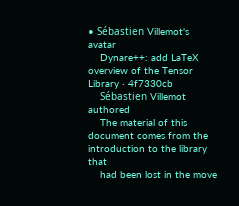• Sébastien Villemot's avatar
    Dynare++: add LaTeX overview of the Tensor Library · 4f7330cb
    Sébastien Villemot authored
    The material of this document comes from the introduction to the library that
    had been lost in the move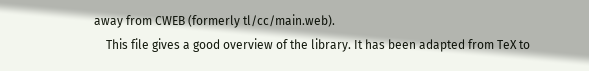away from CWEB (formerly tl/cc/main.web).
    This file gives a good overview of the library. It has been adapted from TeX to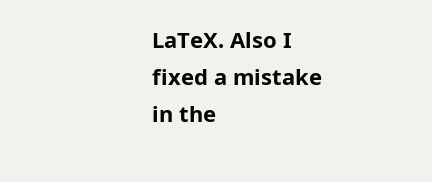LaTeX. Also I fixed a mistake in the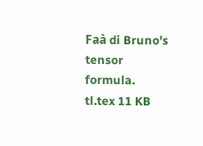Faà di Bruno's tensor formula.
tl.tex 11 KB